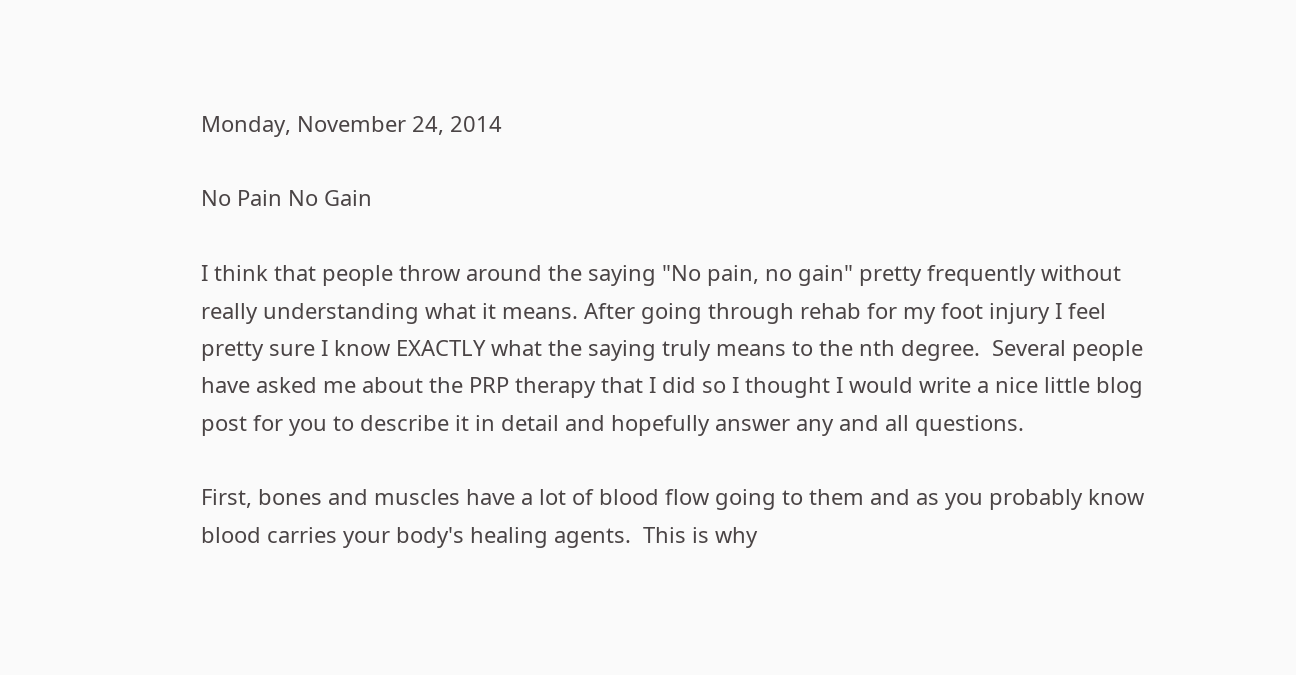Monday, November 24, 2014

No Pain No Gain

I think that people throw around the saying "No pain, no gain" pretty frequently without really understanding what it means. After going through rehab for my foot injury I feel pretty sure I know EXACTLY what the saying truly means to the nth degree.  Several people have asked me about the PRP therapy that I did so I thought I would write a nice little blog post for you to describe it in detail and hopefully answer any and all questions.

First, bones and muscles have a lot of blood flow going to them and as you probably know blood carries your body's healing agents.  This is why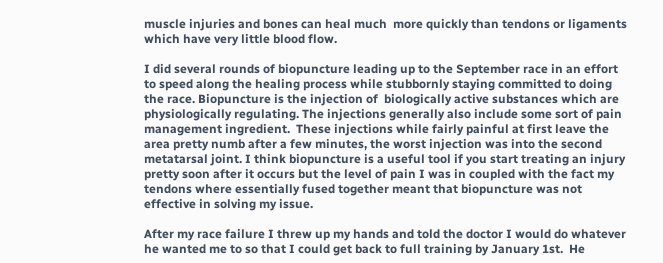muscle injuries and bones can heal much  more quickly than tendons or ligaments which have very little blood flow.

I did several rounds of biopuncture leading up to the September race in an effort to speed along the healing process while stubbornly staying committed to doing the race. Biopuncture is the injection of  biologically active substances which are physiologically regulating. The injections generally also include some sort of pain management ingredient.  These injections while fairly painful at first leave the area pretty numb after a few minutes, the worst injection was into the second metatarsal joint. I think biopuncture is a useful tool if you start treating an injury pretty soon after it occurs but the level of pain I was in coupled with the fact my tendons where essentially fused together meant that biopuncture was not effective in solving my issue.

After my race failure I threw up my hands and told the doctor I would do whatever he wanted me to so that I could get back to full training by January 1st.  He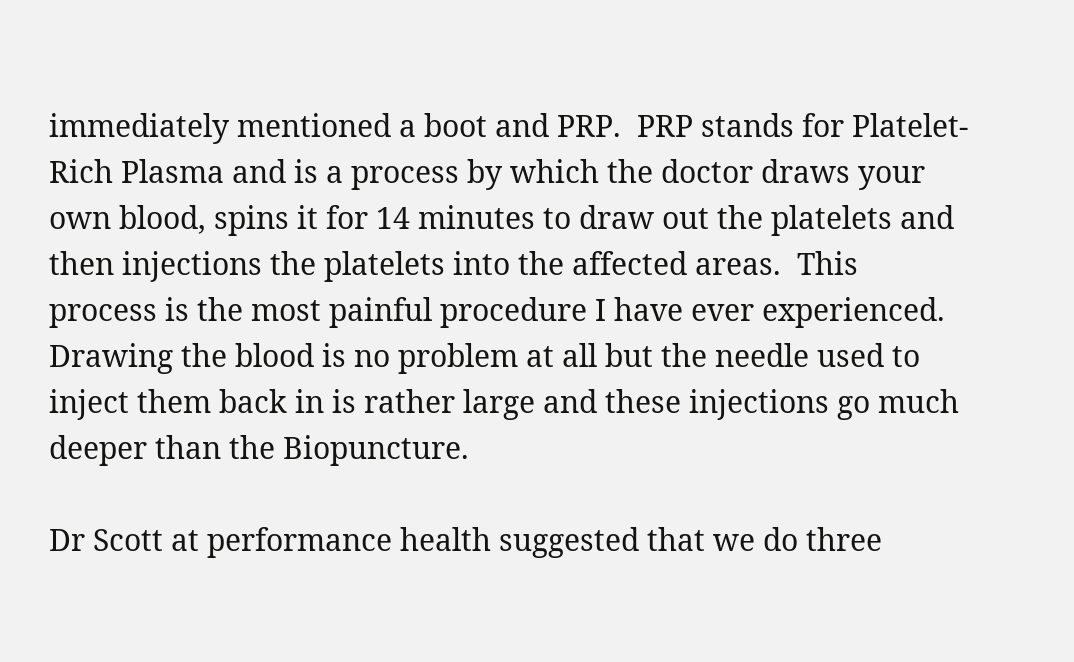immediately mentioned a boot and PRP.  PRP stands for Platelet-Rich Plasma and is a process by which the doctor draws your own blood, spins it for 14 minutes to draw out the platelets and then injections the platelets into the affected areas.  This process is the most painful procedure I have ever experienced.  Drawing the blood is no problem at all but the needle used to inject them back in is rather large and these injections go much deeper than the Biopuncture.

Dr Scott at performance health suggested that we do three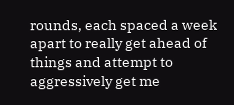rounds, each spaced a week apart to really get ahead of things and attempt to aggressively get me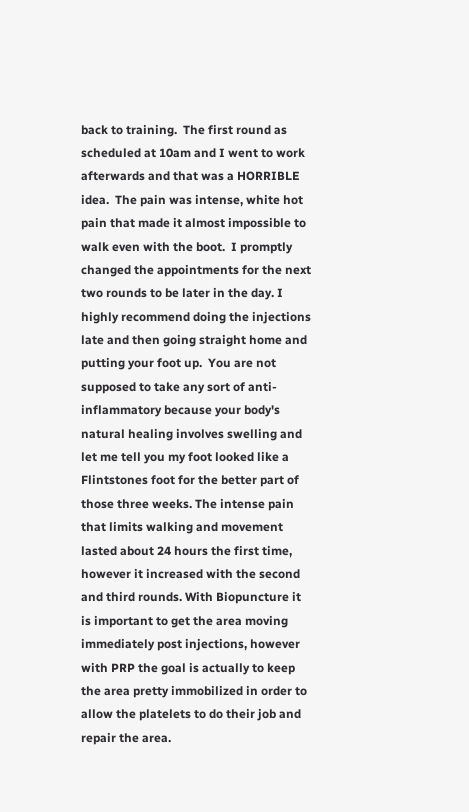back to training.  The first round as scheduled at 10am and I went to work afterwards and that was a HORRIBLE idea.  The pain was intense, white hot pain that made it almost impossible to walk even with the boot.  I promptly changed the appointments for the next two rounds to be later in the day. I highly recommend doing the injections late and then going straight home and putting your foot up.  You are not supposed to take any sort of anti-inflammatory because your body's natural healing involves swelling and let me tell you my foot looked like a Flintstones foot for the better part of those three weeks. The intense pain that limits walking and movement lasted about 24 hours the first time, however it increased with the second and third rounds. With Biopuncture it is important to get the area moving immediately post injections, however with PRP the goal is actually to keep the area pretty immobilized in order to allow the platelets to do their job and repair the area.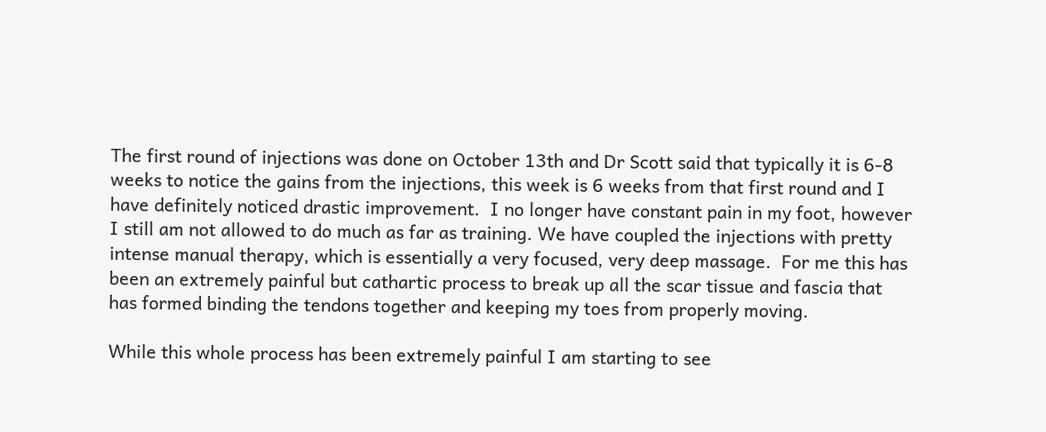The first round of injections was done on October 13th and Dr Scott said that typically it is 6-8 weeks to notice the gains from the injections, this week is 6 weeks from that first round and I have definitely noticed drastic improvement.  I no longer have constant pain in my foot, however I still am not allowed to do much as far as training. We have coupled the injections with pretty intense manual therapy, which is essentially a very focused, very deep massage.  For me this has been an extremely painful but cathartic process to break up all the scar tissue and fascia that has formed binding the tendons together and keeping my toes from properly moving.

While this whole process has been extremely painful I am starting to see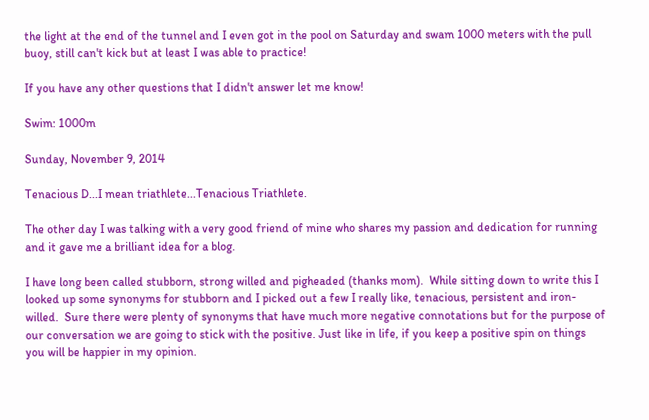the light at the end of the tunnel and I even got in the pool on Saturday and swam 1000 meters with the pull buoy, still can't kick but at least I was able to practice!

If you have any other questions that I didn't answer let me know!

Swim: 1000m

Sunday, November 9, 2014

Tenacious D...I mean triathlete...Tenacious Triathlete.

The other day I was talking with a very good friend of mine who shares my passion and dedication for running and it gave me a brilliant idea for a blog.

I have long been called stubborn, strong willed and pigheaded (thanks mom).  While sitting down to write this I looked up some synonyms for stubborn and I picked out a few I really like, tenacious, persistent and iron-willed.  Sure there were plenty of synonyms that have much more negative connotations but for the purpose of our conversation we are going to stick with the positive. Just like in life, if you keep a positive spin on things you will be happier in my opinion.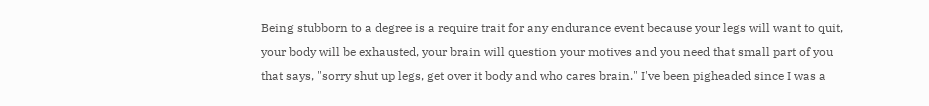Being stubborn to a degree is a require trait for any endurance event because your legs will want to quit, your body will be exhausted, your brain will question your motives and you need that small part of you that says, "sorry shut up legs, get over it body and who cares brain." I've been pigheaded since I was a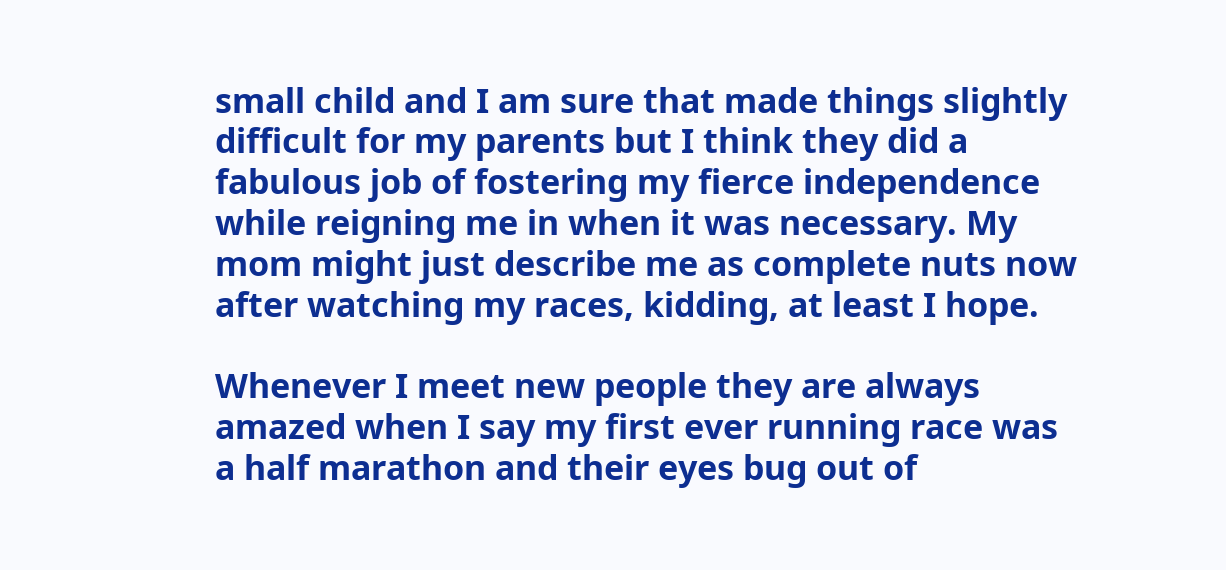small child and I am sure that made things slightly difficult for my parents but I think they did a fabulous job of fostering my fierce independence while reigning me in when it was necessary. My mom might just describe me as complete nuts now after watching my races, kidding, at least I hope.

Whenever I meet new people they are always amazed when I say my first ever running race was a half marathon and their eyes bug out of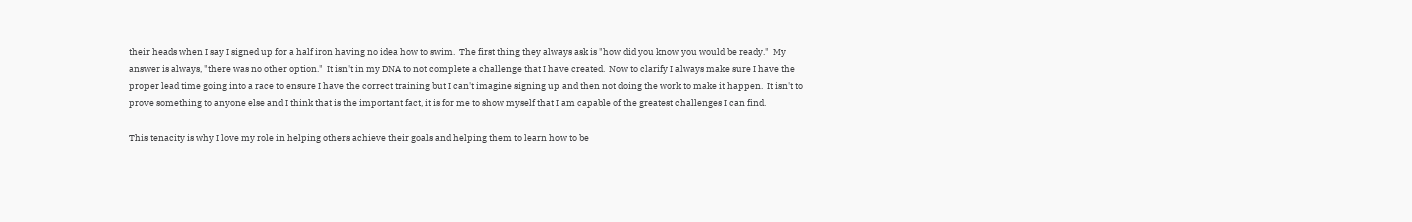their heads when I say I signed up for a half iron having no idea how to swim.  The first thing they always ask is "how did you know you would be ready."  My answer is always, "there was no other option."  It isn't in my DNA to not complete a challenge that I have created.  Now to clarify I always make sure I have the proper lead time going into a race to ensure I have the correct training but I can't imagine signing up and then not doing the work to make it happen.  It isn't to prove something to anyone else and I think that is the important fact, it is for me to show myself that I am capable of the greatest challenges I can find.

This tenacity is why I love my role in helping others achieve their goals and helping them to learn how to be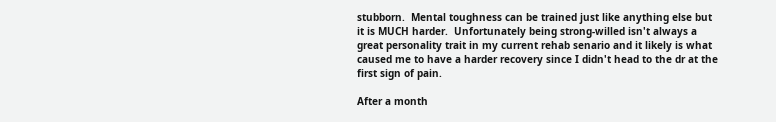stubborn.  Mental toughness can be trained just like anything else but it is MUCH harder.  Unfortunately being strong-willed isn't always a great personality trait in my current rehab senario and it likely is what caused me to have a harder recovery since I didn't head to the dr at the first sign of pain.

After a month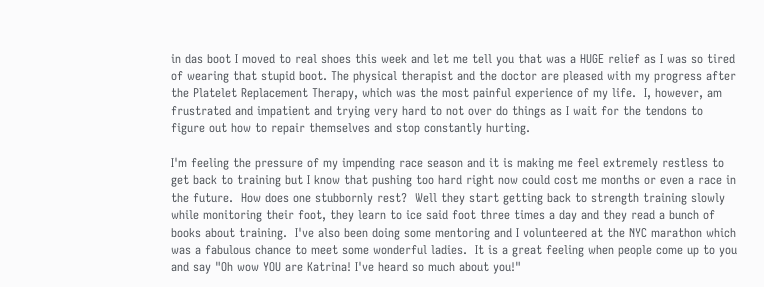in das boot I moved to real shoes this week and let me tell you that was a HUGE relief as I was so tired of wearing that stupid boot. The physical therapist and the doctor are pleased with my progress after the Platelet Replacement Therapy, which was the most painful experience of my life.  I, however, am frustrated and impatient and trying very hard to not over do things as I wait for the tendons to figure out how to repair themselves and stop constantly hurting.

I'm feeling the pressure of my impending race season and it is making me feel extremely restless to get back to training but I know that pushing too hard right now could cost me months or even a race in the future.  How does one stubbornly rest?  Well they start getting back to strength training slowly while monitoring their foot, they learn to ice said foot three times a day and they read a bunch of books about training.  I've also been doing some mentoring and I volunteered at the NYC marathon which was a fabulous chance to meet some wonderful ladies.  It is a great feeling when people come up to you and say "Oh wow YOU are Katrina! I've heard so much about you!"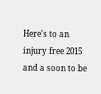Here's to an injury free 2015 and a soon to be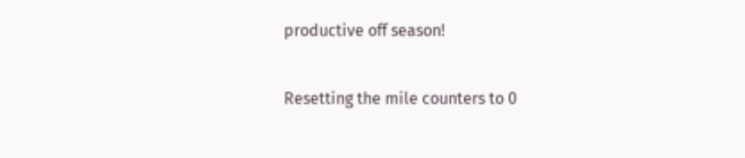productive off season!

Resetting the mile counters to 0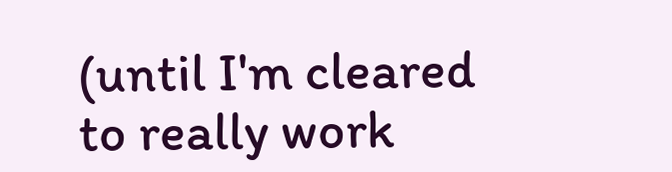(until I'm cleared to really work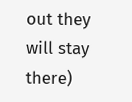out they will stay there)